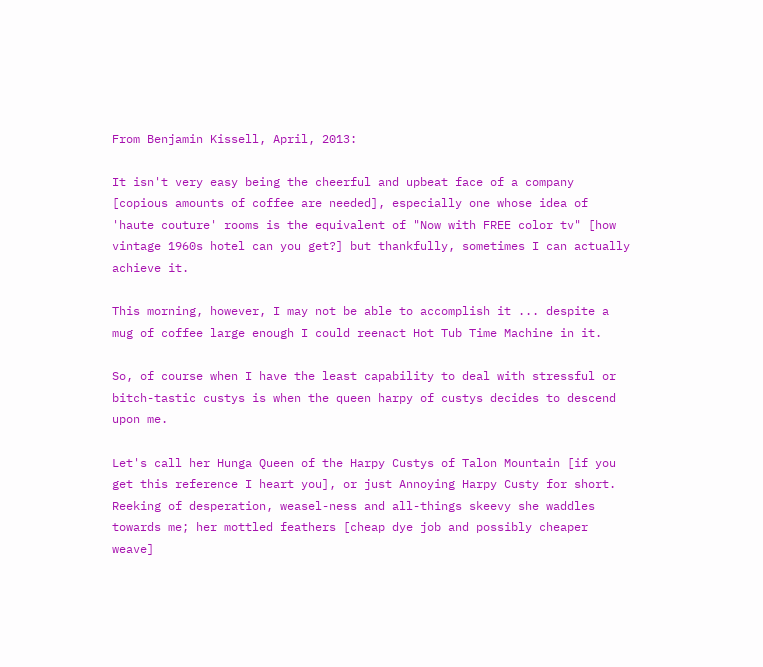From Benjamin Kissell, April, 2013:

It isn't very easy being the cheerful and upbeat face of a company [copious amounts of coffee are needed], especially one whose idea of 'haute couture' rooms is the equivalent of "Now with FREE color tv" [how vintage 1960s hotel can you get?] but thankfully, sometimes I can actually achieve it.

This morning, however, I may not be able to accomplish it ... despite a mug of coffee large enough I could reenact Hot Tub Time Machine in it.

So, of course when I have the least capability to deal with stressful or bitch-tastic custys is when the queen harpy of custys decides to descend upon me.

Let's call her Hunga Queen of the Harpy Custys of Talon Mountain [if you get this reference I heart you], or just Annoying Harpy Custy for short. Reeking of desperation, weasel-ness and all-things skeevy she waddles towards me; her mottled feathers [cheap dye job and possibly cheaper weave]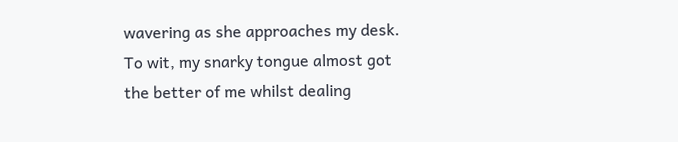wavering as she approaches my desk. To wit, my snarky tongue almost got the better of me whilst dealing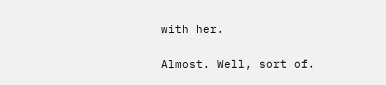with her.

Almost. Well, sort of.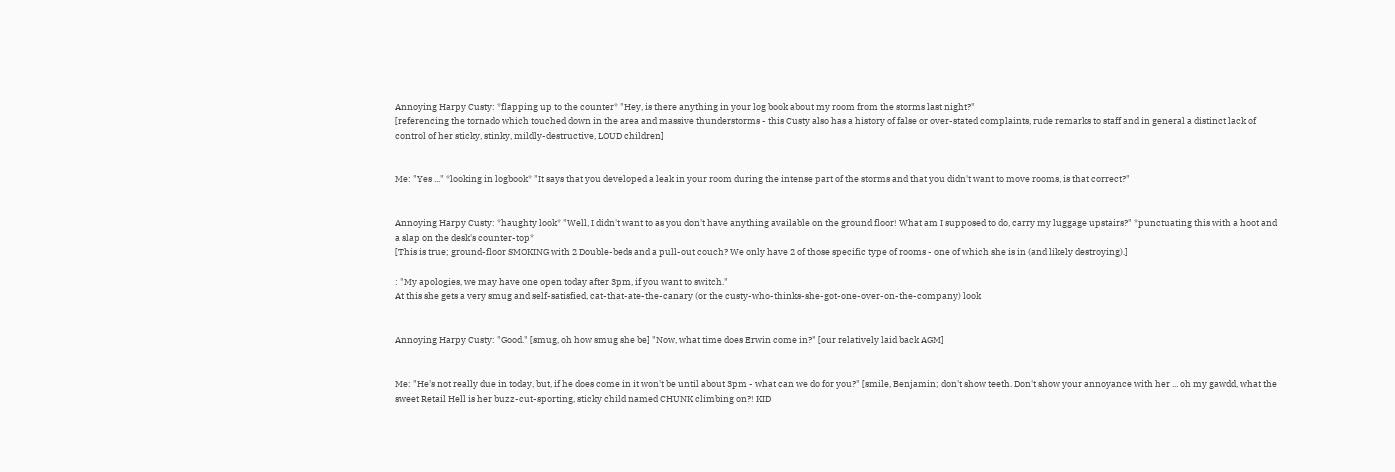Annoying Harpy Custy: *flapping up to the counter* "Hey, is there anything in your log book about my room from the storms last night?"
[referencing the tornado which touched down in the area and massive thunderstorms - this Custy also has a history of false or over-stated complaints, rude remarks to staff and in general a distinct lack of control of her sticky, stinky, mildly-destructive, LOUD children]


Me: "Yes ..." *looking in logbook* "It says that you developed a leak in your room during the intense part of the storms and that you didn't want to move rooms, is that correct?"


Annoying Harpy Custy: *haughty look* "Well, I didn't want to as you don't have anything available on the ground floor! What am I supposed to do, carry my luggage upstairs?" *punctuating this with a hoot and a slap on the desk's counter-top*
[This is true; ground-floor SMOKING with 2 Double-beds and a pull-out couch? We only have 2 of those specific type of rooms - one of which she is in (and likely destroying).]

: "My apologies, we may have one open today after 3pm, if you want to switch."
At this she gets a very smug and self-satisfied, cat-that-ate-the-canary (or the custy-who-thinks-she-got-one-over-on-the-company) look


Annoying Harpy Custy: "Good." [smug, oh how smug she be] "Now, what time does Erwin come in?" [our relatively laid back AGM]


Me: "He's not really due in today, but, if he does come in it won't be until about 3pm - what can we do for you?" [smile, Benjamin; don't show teeth. Don't show your annoyance with her ... oh my gawdd, what the sweet Retail Hell is her buzz-cut-sporting, sticky child named CHUNK climbing on?! KID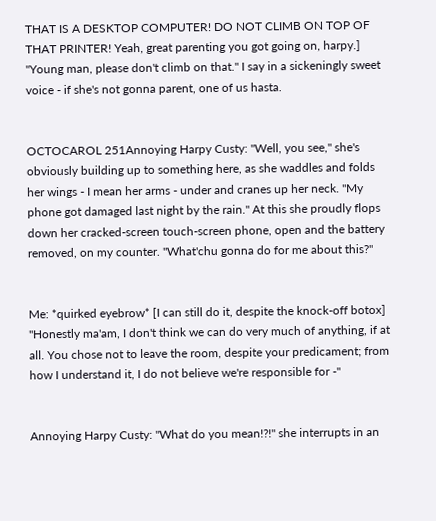THAT IS A DESKTOP COMPUTER! DO NOT CLIMB ON TOP OF THAT PRINTER! Yeah, great parenting you got going on, harpy.] "Young man, please don't climb on that." I say in a sickeningly sweet voice - if she's not gonna parent, one of us hasta.


OCTOCAROL 251Annoying Harpy Custy: "Well, you see," she's obviously building up to something here, as she waddles and folds her wings - I mean her arms - under and cranes up her neck. "My phone got damaged last night by the rain." At this she proudly flops down her cracked-screen touch-screen phone, open and the battery removed, on my counter. "What'chu gonna do for me about this?"


Me: *quirked eyebrow* [I can still do it, despite the knock-off botox] "Honestly ma'am, I don't think we can do very much of anything, if at all. You chose not to leave the room, despite your predicament; from how I understand it, I do not believe we're responsible for -"


Annoying Harpy Custy: "What do you mean!?!" she interrupts in an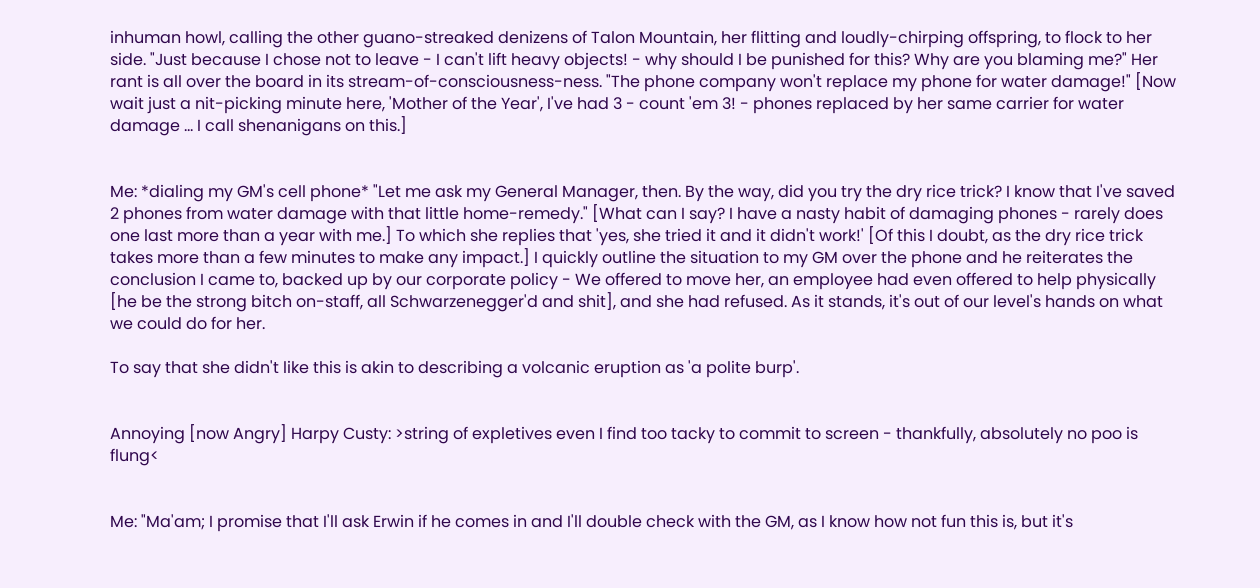inhuman howl, calling the other guano-streaked denizens of Talon Mountain, her flitting and loudly-chirping offspring, to flock to her side. "Just because I chose not to leave - I can't lift heavy objects! - why should I be punished for this? Why are you blaming me?" Her rant is all over the board in its stream-of-consciousness-ness. "The phone company won't replace my phone for water damage!" [Now wait just a nit-picking minute here, 'Mother of the Year', I've had 3 - count 'em 3! - phones replaced by her same carrier for water damage ... I call shenanigans on this.]


Me: *dialing my GM's cell phone* "Let me ask my General Manager, then. By the way, did you try the dry rice trick? I know that I've saved 2 phones from water damage with that little home-remedy." [What can I say? I have a nasty habit of damaging phones - rarely does one last more than a year with me.] To which she replies that 'yes, she tried it and it didn't work!' [Of this I doubt, as the dry rice trick takes more than a few minutes to make any impact.] I quickly outline the situation to my GM over the phone and he reiterates the conclusion I came to, backed up by our corporate policy - We offered to move her, an employee had even offered to help physically [he be the strong bitch on-staff, all Schwarzenegger'd and shit], and she had refused. As it stands, it's out of our level's hands on what we could do for her.

To say that she didn't like this is akin to describing a volcanic eruption as 'a polite burp'.


Annoying [now Angry] Harpy Custy: >string of expletives even I find too tacky to commit to screen - thankfully, absolutely no poo is flung<


Me: "Ma'am; I promise that I'll ask Erwin if he comes in and I'll double check with the GM, as I know how not fun this is, but it's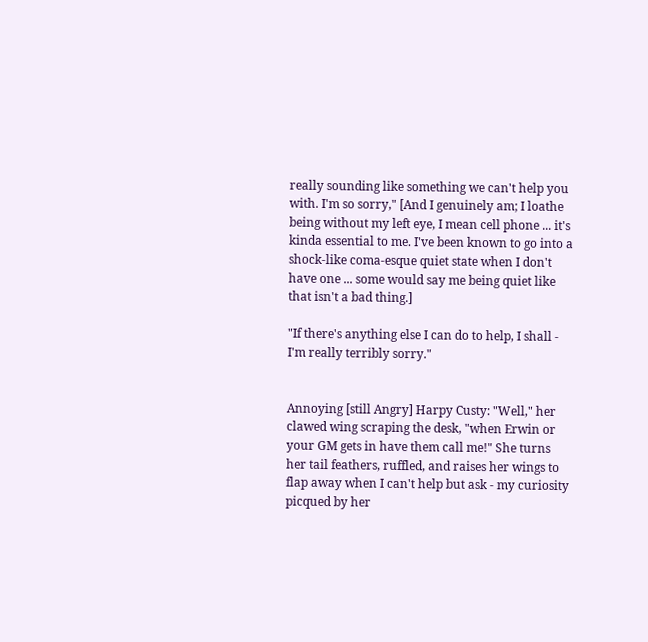really sounding like something we can't help you with. I'm so sorry," [And I genuinely am; I loathe being without my left eye, I mean cell phone ... it's kinda essential to me. I've been known to go into a shock-like coma-esque quiet state when I don't have one ... some would say me being quiet like that isn't a bad thing.]

"If there's anything else I can do to help, I shall - I'm really terribly sorry."


Annoying [still Angry] Harpy Custy: "Well," her clawed wing scraping the desk, "when Erwin or your GM gets in have them call me!" She turns her tail feathers, ruffled, and raises her wings to flap away when I can't help but ask - my curiosity picqued by her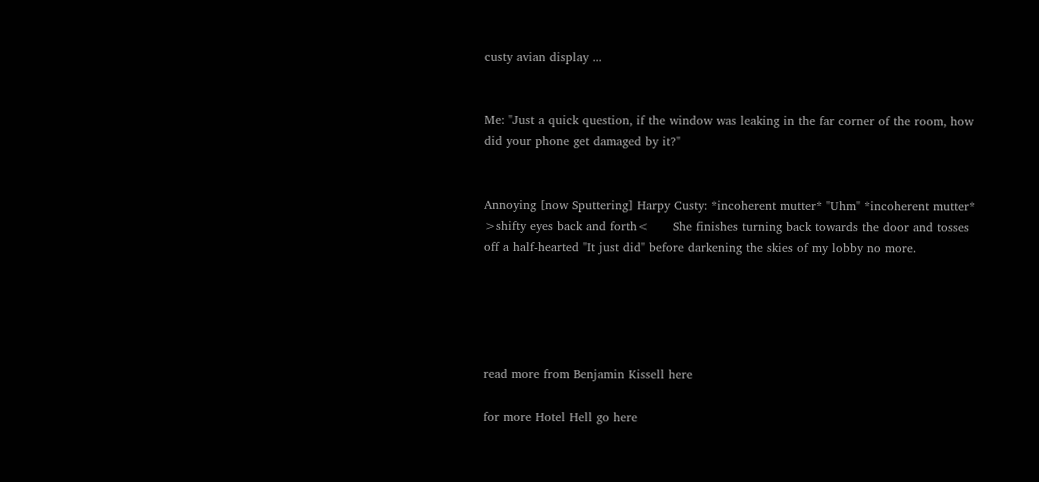custy avian display ...


Me: "Just a quick question, if the window was leaking in the far corner of the room, how did your phone get damaged by it?"


Annoying [now Sputtering] Harpy Custy: *incoherent mutter* "Uhm" *incoherent mutter*          >shifty eyes back and forth<      She finishes turning back towards the door and tosses off a half-hearted "It just did" before darkening the skies of my lobby no more.





read more from Benjamin Kissell here

for more Hotel Hell go here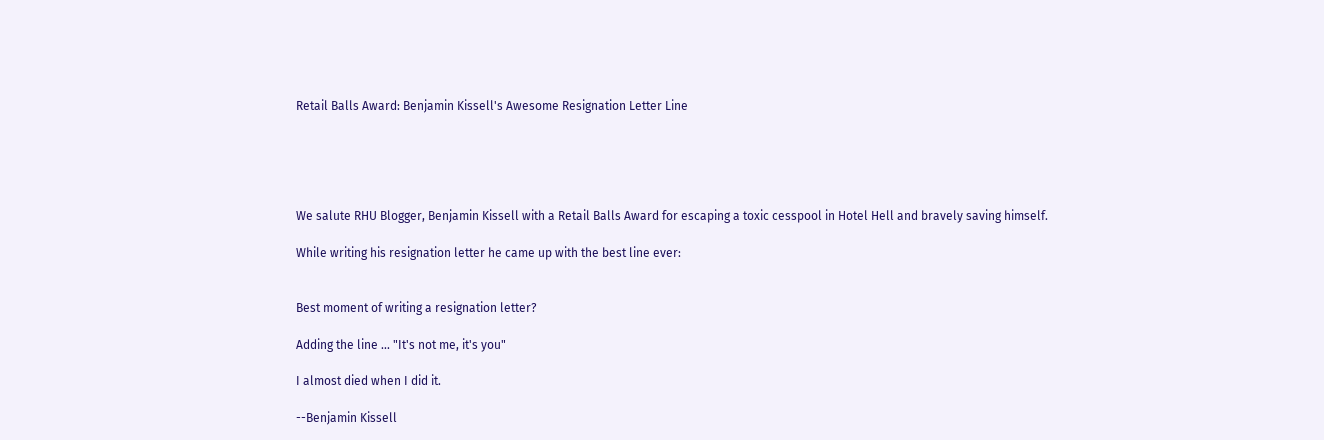Retail Balls Award: Benjamin Kissell's Awesome Resignation Letter Line





We salute RHU Blogger, Benjamin Kissell with a Retail Balls Award for escaping a toxic cesspool in Hotel Hell and bravely saving himself.

While writing his resignation letter he came up with the best line ever:


Best moment of writing a resignation letter?

Adding the line ... "It's not me, it's you"

I almost died when I did it.

--Benjamin Kissell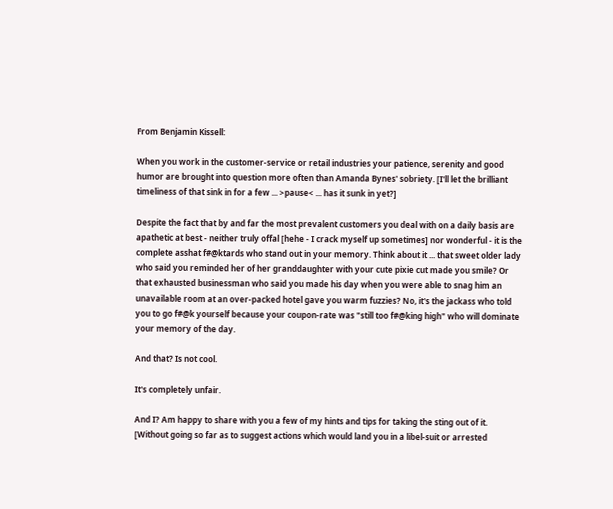From Benjamin Kissell:

When you work in the customer-service or retail industries your patience, serenity and good humor are brought into question more often than Amanda Bynes' sobriety. [I'll let the brilliant timeliness of that sink in for a few ... >pause< ... has it sunk in yet?]

Despite the fact that by and far the most prevalent customers you deal with on a daily basis are apathetic at best - neither truly offal [hehe - I crack myself up sometimes] nor wonderful - it is the complete asshat f#@ktards who stand out in your memory. Think about it ... that sweet older lady who said you reminded her of her granddaughter with your cute pixie cut made you smile? Or that exhausted businessman who said you made his day when you were able to snag him an unavailable room at an over-packed hotel gave you warm fuzzies? No, it's the jackass who told you to go f#@k yourself because your coupon-rate was "still too f#@king high" who will dominate your memory of the day.

And that? Is not cool.

It's completely unfair.

And I? Am happy to share with you a few of my hints and tips for taking the sting out of it. [Without going so far as to suggest actions which would land you in a libel-suit or arrested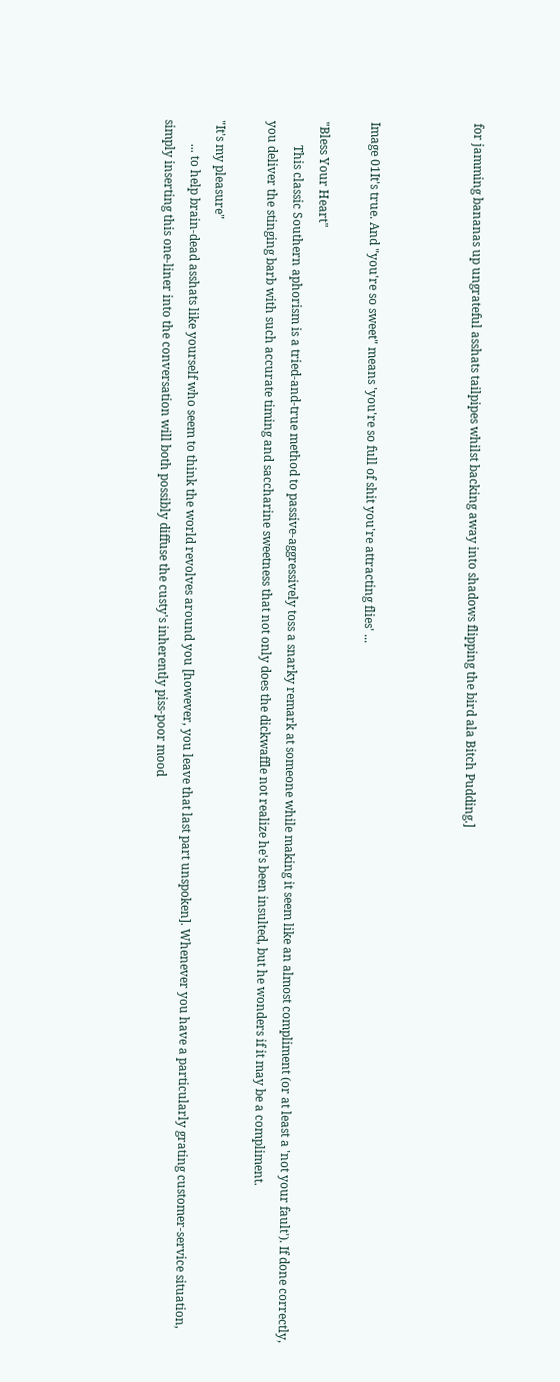for jamming bananas up ungrateful asshats tailpipes whilst backing away into shadows flipping the bird ala Bitch Pudding.]



Image 01It's true. And "you're so sweet" means 'you're so full of shit you're attracting flies' ...

"Bless Your Heart"
        This classic Southern aphorism is a tried-and-true method to passive-aggressively toss a snarky remark at someone while making it seem like an almost compliment (or at least a 'not your fault'). If done correctly, you deliver the stinging barb with such accurate timing and saccharine sweetness that not only does the dickwaffle not realize he's been insulted, but he wonders if it may be a compliment.

"It's my pleasure"
        ... to help brain-dead asshats like yourself who seem to think the world revolves around you [however, you leave that last part unspoken]. Whenever you have a particularly grating customer-service situation, simply inserting this one-liner into the conversation will both possibly diffuse the custy's inherently piss-poor mood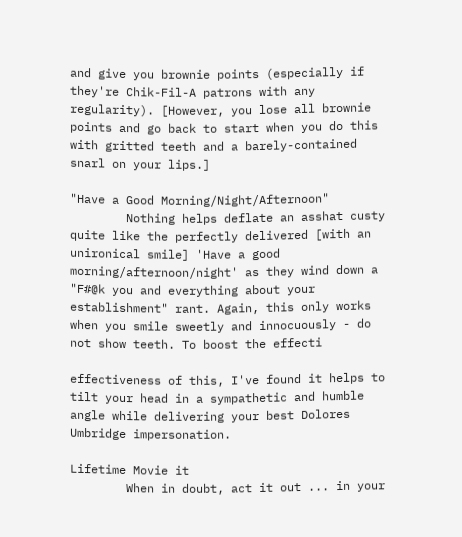and give you brownie points (especially if they're Chik-Fil-A patrons with any regularity). [However, you lose all brownie points and go back to start when you do this with gritted teeth and a barely-contained snarl on your lips.]

"Have a Good Morning/Night/Afternoon"
        Nothing helps deflate an asshat custy quite like the perfectly delivered [with an unironical smile] 'Have a good morning/afternoon/night' as they wind down a "F#@k you and everything about your establishment" rant. Again, this only works when you smile sweetly and innocuously - do not show teeth. To boost the effecti

effectiveness of this, I've found it helps to tilt your head in a sympathetic and humble angle while delivering your best Dolores Umbridge impersonation.

Lifetime Movie it
        When in doubt, act it out ... in your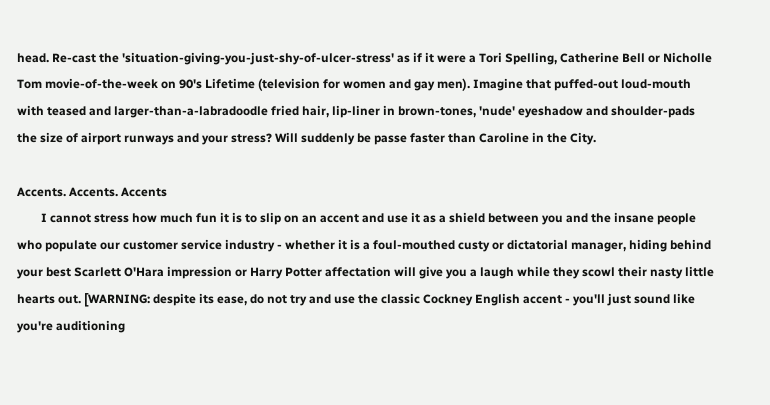head. Re-cast the 'situation-giving-you-just-shy-of-ulcer-stress' as if it were a Tori Spelling, Catherine Bell or Nicholle Tom movie-of-the-week on 90's Lifetime (television for women and gay men). Imagine that puffed-out loud-mouth with teased and larger-than-a-labradoodle fried hair, lip-liner in brown-tones, 'nude' eyeshadow and shoulder-pads the size of airport runways and your stress? Will suddenly be passe faster than Caroline in the City.

Accents. Accents. Accents
        I cannot stress how much fun it is to slip on an accent and use it as a shield between you and the insane people who populate our customer service industry - whether it is a foul-mouthed custy or dictatorial manager, hiding behind your best Scarlett O'Hara impression or Harry Potter affectation will give you a laugh while they scowl their nasty little hearts out. [WARNING: despite its ease, do not try and use the classic Cockney English accent - you'll just sound like you're auditioning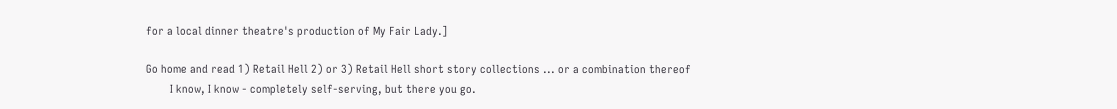for a local dinner theatre's production of My Fair Lady.]

Go home and read 1) Retail Hell 2) or 3) Retail Hell short story collections ... or a combination thereof
        I know, I know - completely self-serving, but there you go.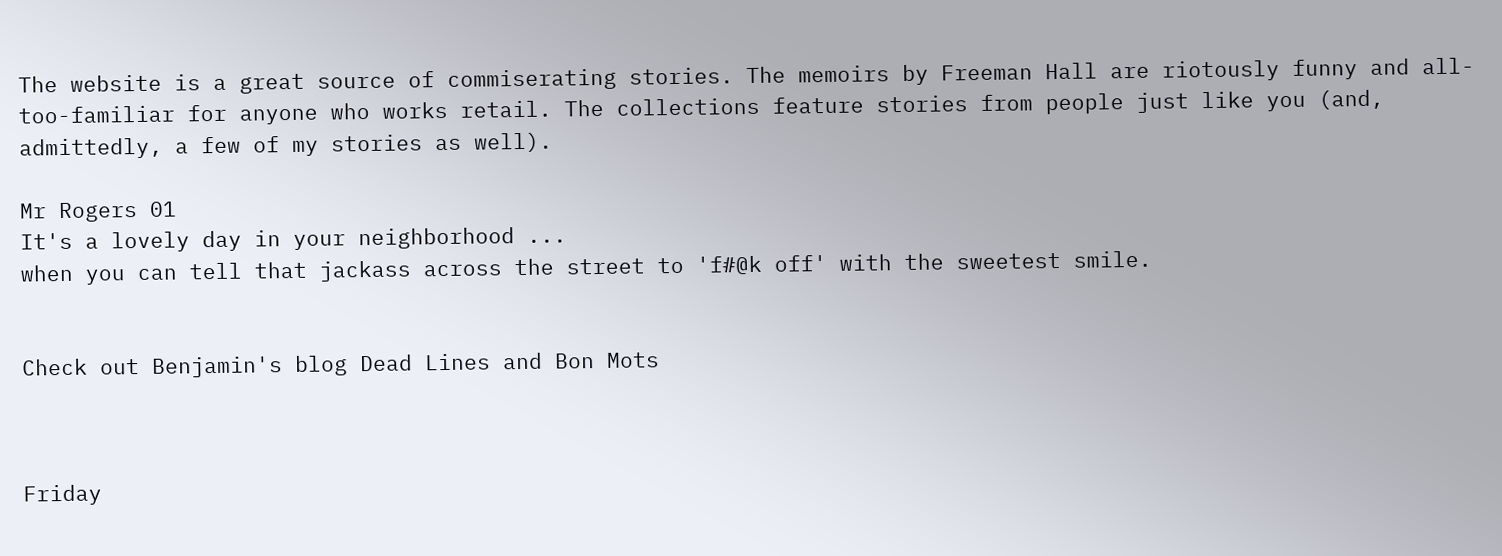The website is a great source of commiserating stories. The memoirs by Freeman Hall are riotously funny and all-too-familiar for anyone who works retail. The collections feature stories from people just like you (and, admittedly, a few of my stories as well).

Mr Rogers 01
It's a lovely day in your neighborhood ...
when you can tell that jackass across the street to 'f#@k off' with the sweetest smile.


Check out Benjamin's blog Dead Lines and Bon Mots



Friday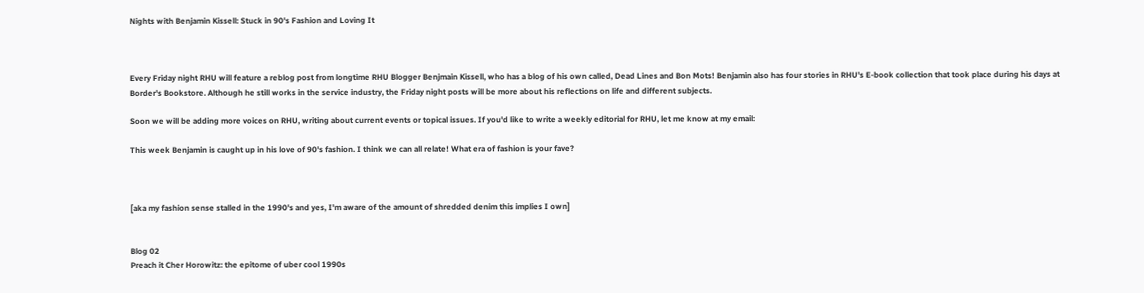Nights with Benjamin Kissell: Stuck in 90's Fashion and Loving It



Every Friday night RHU will feature a reblog post from longtime RHU Blogger Benjmain Kissell, who has a blog of his own called, Dead Lines and Bon Mots! Benjamin also has four stories in RHU's E-book collection that took place during his days at Border's Bookstore. Although he still works in the service industry, the Friday night posts will be more about his reflections on life and different subjects.

Soon we will be adding more voices on RHU, writing about current events or topical issues. If you'd like to write a weekly editorial for RHU, let me know at my email:

This week Benjamin is caught up in his love of 90's fashion. I think we can all relate! What era of fashion is your fave?



[aka my fashion sense stalled in the 1990's and yes, I'm aware of the amount of shredded denim this implies I own]


Blog 02
Preach it Cher Horowitz: the epitome of uber cool 1990s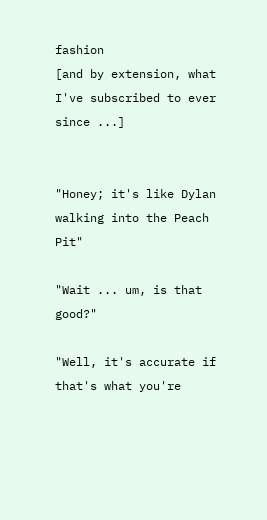fashion
[and by extension, what I've subscribed to ever since ...]


"Honey; it's like Dylan walking into the Peach Pit"

"Wait ... um, is that good?"

"Well, it's accurate if that's what you're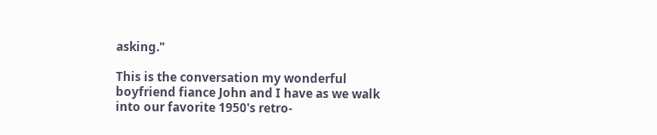asking."

This is the conversation my wonderful boyfriend fiance John and I have as we walk into our favorite 1950's retro-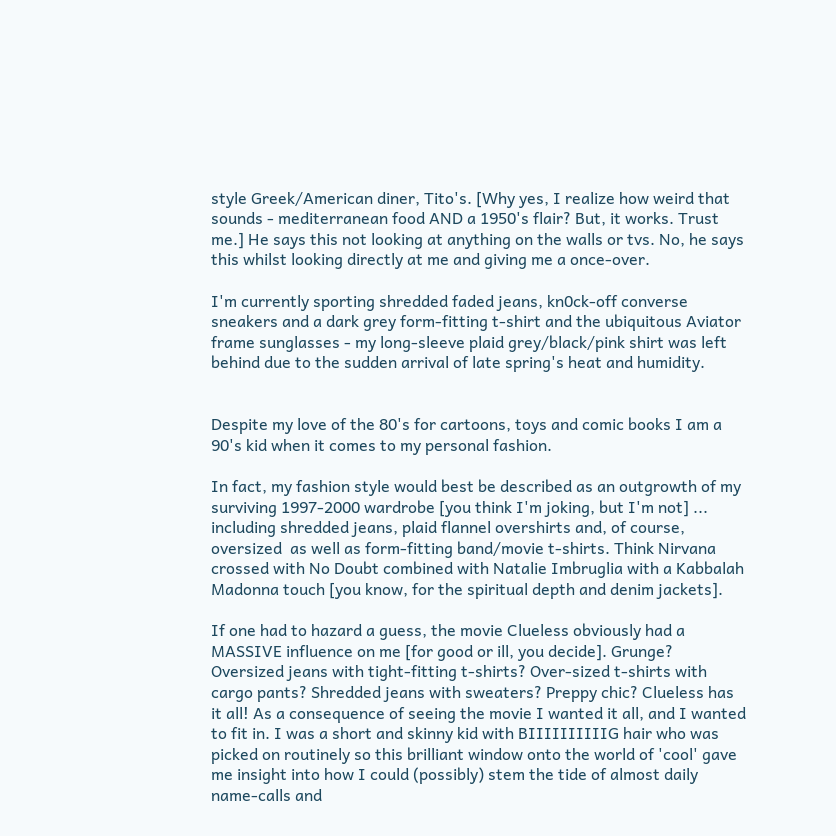style Greek/American diner, Tito's. [Why yes, I realize how weird that sounds - mediterranean food AND a 1950's flair? But, it works. Trust me.] He says this not looking at anything on the walls or tvs. No, he says this whilst looking directly at me and giving me a once-over.

I'm currently sporting shredded faded jeans, kn0ck-off converse sneakers and a dark grey form-fitting t-shirt and the ubiquitous Aviator frame sunglasses - my long-sleeve plaid grey/black/pink shirt was left behind due to the sudden arrival of late spring's heat and humidity.


Despite my love of the 80's for cartoons, toys and comic books I am a 90's kid when it comes to my personal fashion.

In fact, my fashion style would best be described as an outgrowth of my surviving 1997-2000 wardrobe [you think I'm joking, but I'm not] ... including shredded jeans, plaid flannel overshirts and, of course, oversized  as well as form-fitting band/movie t-shirts. Think Nirvana crossed with No Doubt combined with Natalie Imbruglia with a Kabbalah Madonna touch [you know, for the spiritual depth and denim jackets].

If one had to hazard a guess, the movie Clueless obviously had a MASSIVE influence on me [for good or ill, you decide]. Grunge? Oversized jeans with tight-fitting t-shirts? Over-sized t-shirts with cargo pants? Shredded jeans with sweaters? Preppy chic? Clueless has it all! As a consequence of seeing the movie I wanted it all, and I wanted to fit in. I was a short and skinny kid with BIIIIIIIIIIG hair who was picked on routinely so this brilliant window onto the world of 'cool' gave me insight into how I could (possibly) stem the tide of almost daily name-calls and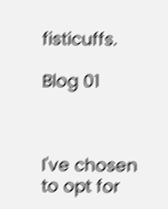fisticuffs.

Blog 01



I've chosen to opt for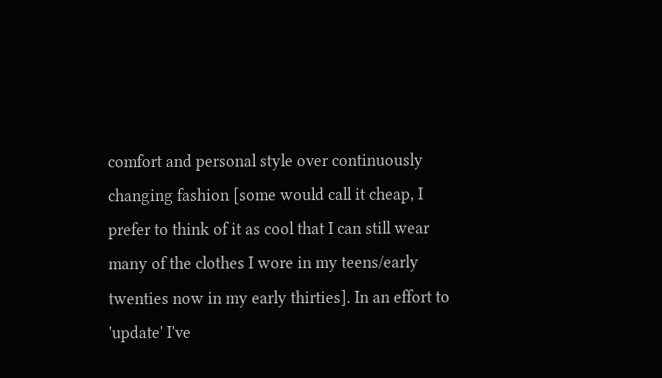comfort and personal style over continuously changing fashion [some would call it cheap, I prefer to think of it as cool that I can still wear many of the clothes I wore in my teens/early twenties now in my early thirties]. In an effort to 'update' I've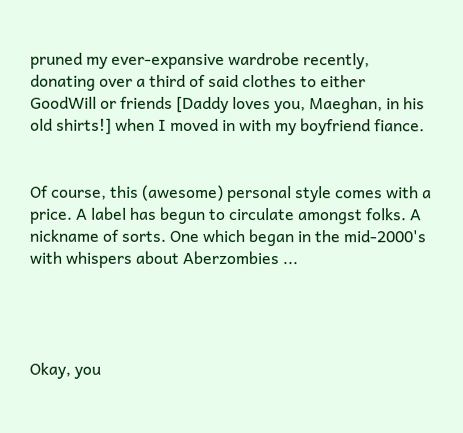pruned my ever-expansive wardrobe recently, donating over a third of said clothes to either GoodWill or friends [Daddy loves you, Maeghan, in his old shirts!] when I moved in with my boyfriend fiance.


Of course, this (awesome) personal style comes with a price. A label has begun to circulate amongst folks. A nickname of sorts. One which began in the mid-2000's with whispers about Aberzombies ...




Okay, you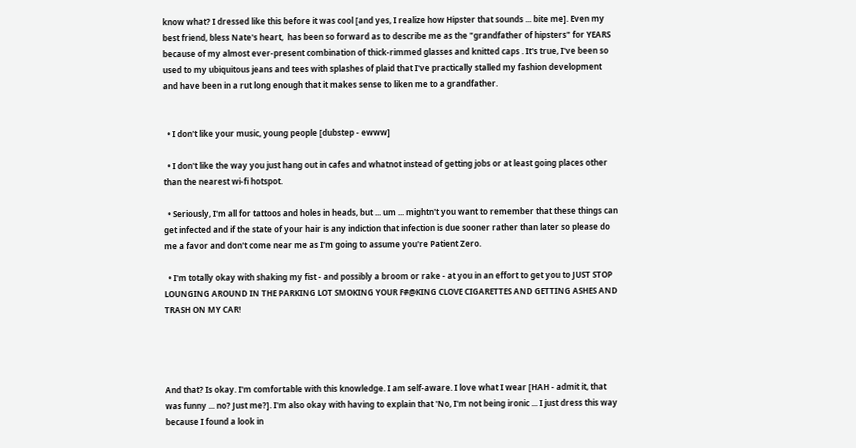know what? I dressed like this before it was cool [and yes, I realize how Hipster that sounds ... bite me]. Even my best friend, bless Nate's heart,  has been so forward as to describe me as the "grandfather of hipsters" for YEARS because of my almost ever-present combination of thick-rimmed glasses and knitted caps . It's true, I've been so used to my ubiquitous jeans and tees with splashes of plaid that I've practically stalled my fashion development and have been in a rut long enough that it makes sense to liken me to a grandfather.


  • I don't like your music, young people [dubstep - ewww]

  • I don't like the way you just hang out in cafes and whatnot instead of getting jobs or at least going places other than the nearest wi-fi hotspot.

  • Seriously, I'm all for tattoos and holes in heads, but ... um ... mightn't you want to remember that these things can get infected and if the state of your hair is any indiction that infection is due sooner rather than later so please do me a favor and don't come near me as I'm going to assume you're Patient Zero.

  • I'm totally okay with shaking my fist - and possibly a broom or rake - at you in an effort to get you to JUST STOP LOUNGING AROUND IN THE PARKING LOT SMOKING YOUR F#@KING CLOVE CIGARETTES AND GETTING ASHES AND TRASH ON MY CAR!




And that? Is okay. I'm comfortable with this knowledge. I am self-aware. I love what I wear [HAH - admit it, that was funny ... no? Just me?]. I'm also okay with having to explain that 'No, I'm not being ironic ... I just dress this way because I found a look in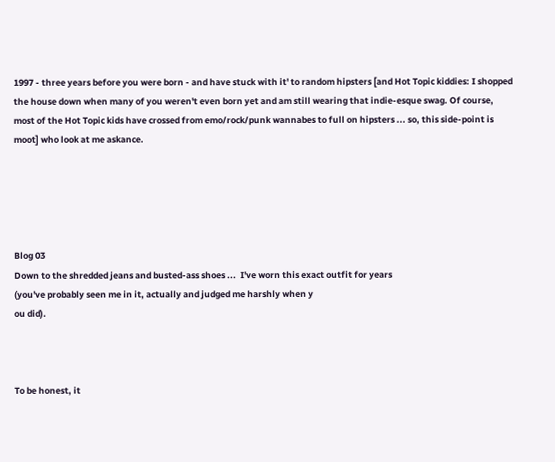1997 - three years before you were born - and have stuck with it' to random hipsters [and Hot Topic kiddies: I shopped the house down when many of you weren't even born yet and am still wearing that indie-esque swag. Of course, most of the Hot Topic kids have crossed from emo/rock/punk wannabes to full on hipsters ... so, this side-point is moot] who look at me askance.





Blog 03
Down to the shredded jeans and busted-ass shoes ...  I've worn this exact outfit for years
(you've probably seen me in it, actually and judged me harshly when y
ou did).



To be honest, it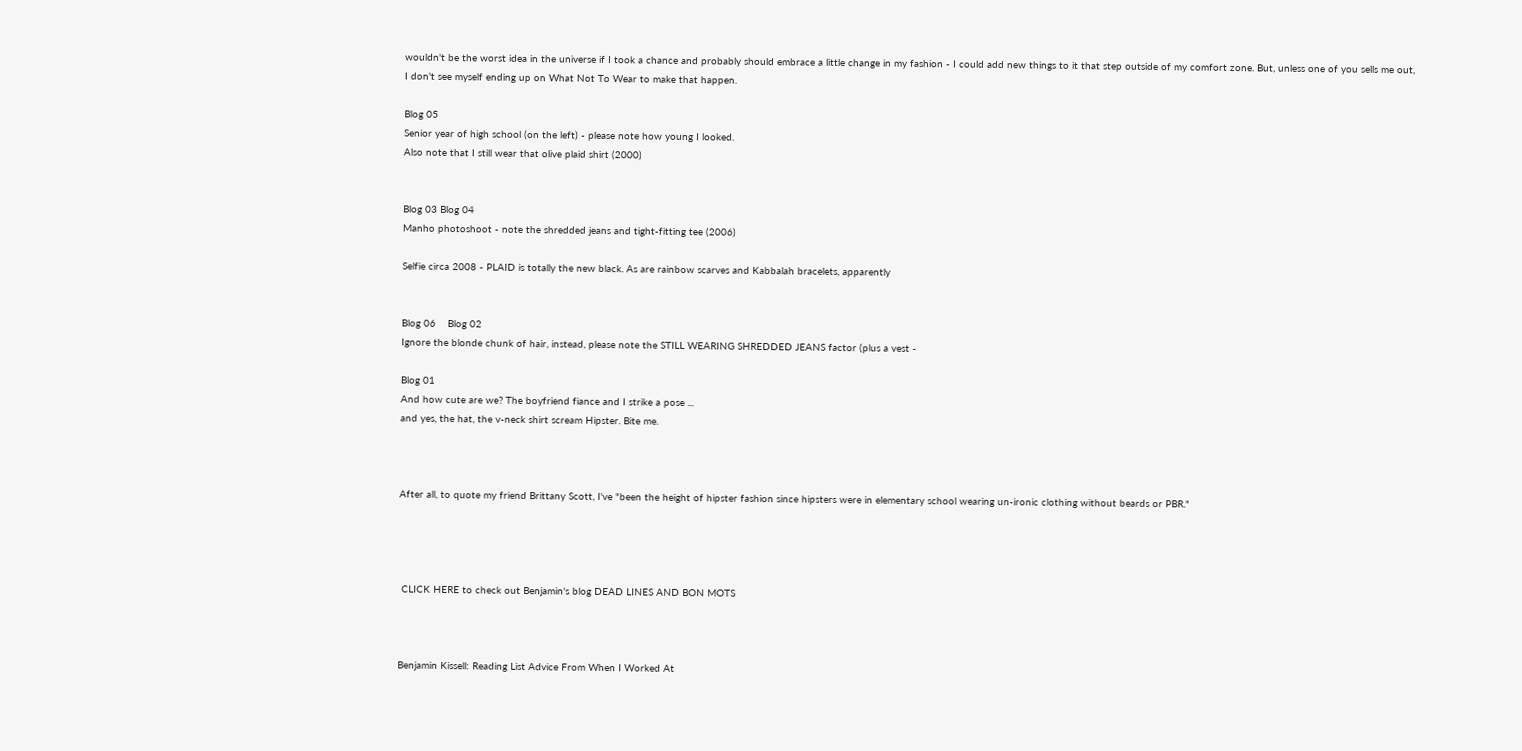wouldn't be the worst idea in the universe if I took a chance and probably should embrace a little change in my fashion - I could add new things to it that step outside of my comfort zone. But, unless one of you sells me out, I don't see myself ending up on What Not To Wear to make that happen.

Blog 05
Senior year of high school (on the left) - please note how young I looked.
Also note that I still wear that olive plaid shirt (2000)


Blog 03 Blog 04
Manho photoshoot - note the shredded jeans and tight-fitting tee (2006)

Selfie circa 2008 - PLAID is totally the new black. As are rainbow scarves and Kabbalah bracelets, apparently


Blog 06    Blog 02
Ignore the blonde chunk of hair, instead, please note the STILL WEARING SHREDDED JEANS factor (plus a vest -

Blog 01
And how cute are we? The boyfriend fiance and I strike a pose ...
and yes, the hat, the v-neck shirt scream Hipster. Bite me.



After all, to quote my friend Brittany Scott, I've "been the height of hipster fashion since hipsters were in elementary school wearing un-ironic clothing without beards or PBR."




 CLICK HERE to check out Benjamin's blog DEAD LINES AND BON MOTS



Benjamin Kissell: Reading List Advice From When I Worked At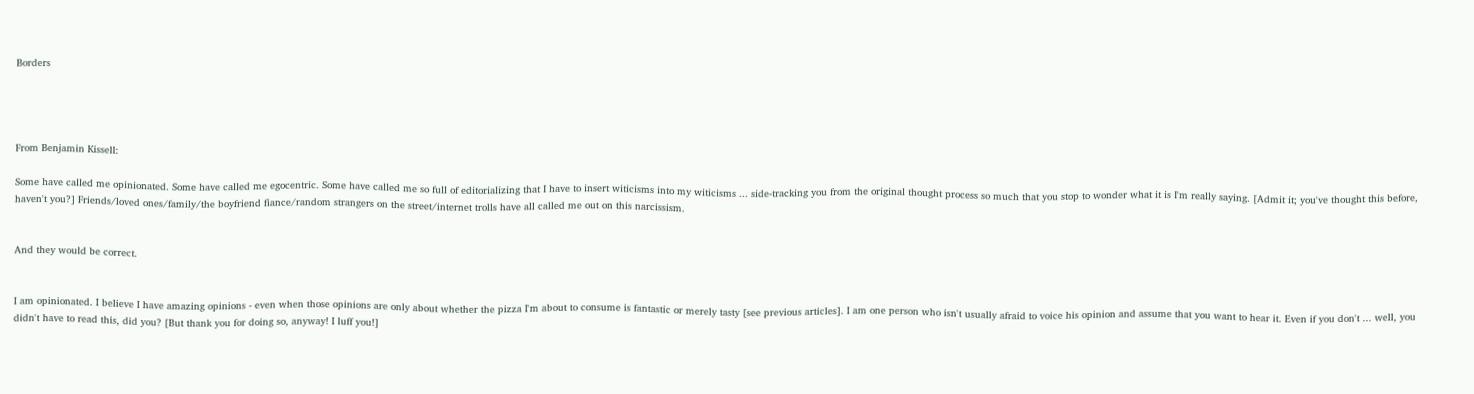Borders




From Benjamin Kissell:

Some have called me opinionated. Some have called me egocentric. Some have called me so full of editorializing that I have to insert witicisms into my witicisms ... side-tracking you from the original thought process so much that you stop to wonder what it is I'm really saying. [Admit it; you've thought this before, haven't you?] Friends/loved ones/family/the boyfriend fiance/random strangers on the street/internet trolls have all called me out on this narcissism.


And they would be correct.


I am opinionated. I believe I have amazing opinions - even when those opinions are only about whether the pizza I'm about to consume is fantastic or merely tasty [see previous articles]. I am one person who isn't usually afraid to voice his opinion and assume that you want to hear it. Even if you don't ... well, you didn't have to read this, did you? [But thank you for doing so, anyway! I luff you!]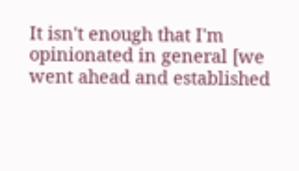It isn't enough that I'm opinionated in general [we went ahead and established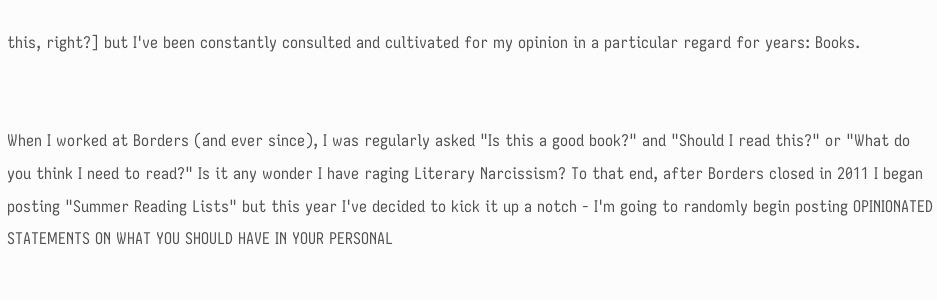this, right?] but I've been constantly consulted and cultivated for my opinion in a particular regard for years: Books.


When I worked at Borders (and ever since), I was regularly asked "Is this a good book?" and "Should I read this?" or "What do you think I need to read?" Is it any wonder I have raging Literary Narcissism? To that end, after Borders closed in 2011 I began posting "Summer Reading Lists" but this year I've decided to kick it up a notch - I'm going to randomly begin posting OPINIONATED STATEMENTS ON WHAT YOU SHOULD HAVE IN YOUR PERSONAL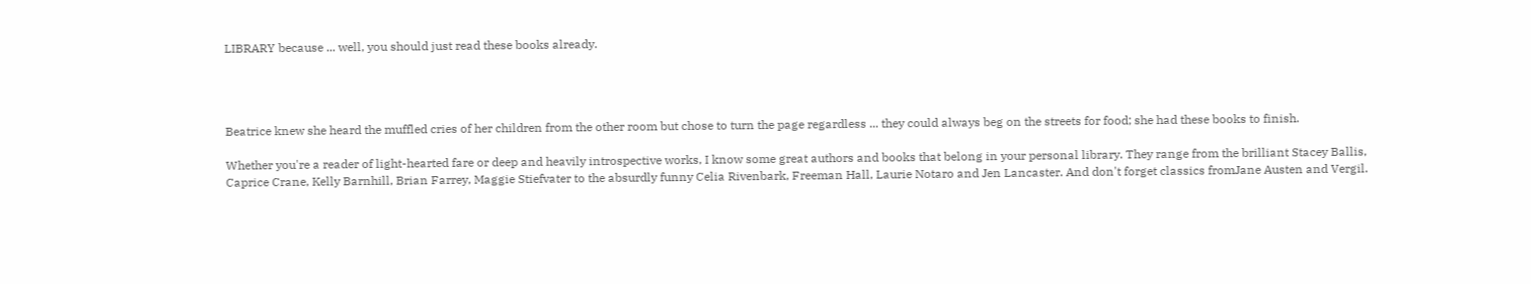LIBRARY because ... well, you should just read these books already.




Beatrice knew she heard the muffled cries of her children from the other room but chose to turn the page regardless ... they could always beg on the streets for food; she had these books to finish.

Whether you're a reader of light-hearted fare or deep and heavily introspective works, I know some great authors and books that belong in your personal library. They range from the brilliant Stacey Ballis, Caprice Crane, Kelly Barnhill, Brian Farrey, Maggie Stiefvater to the absurdly funny Celia Rivenbark, Freeman Hall, Laurie Notaro and Jen Lancaster. And don't forget classics fromJane Austen and Vergil.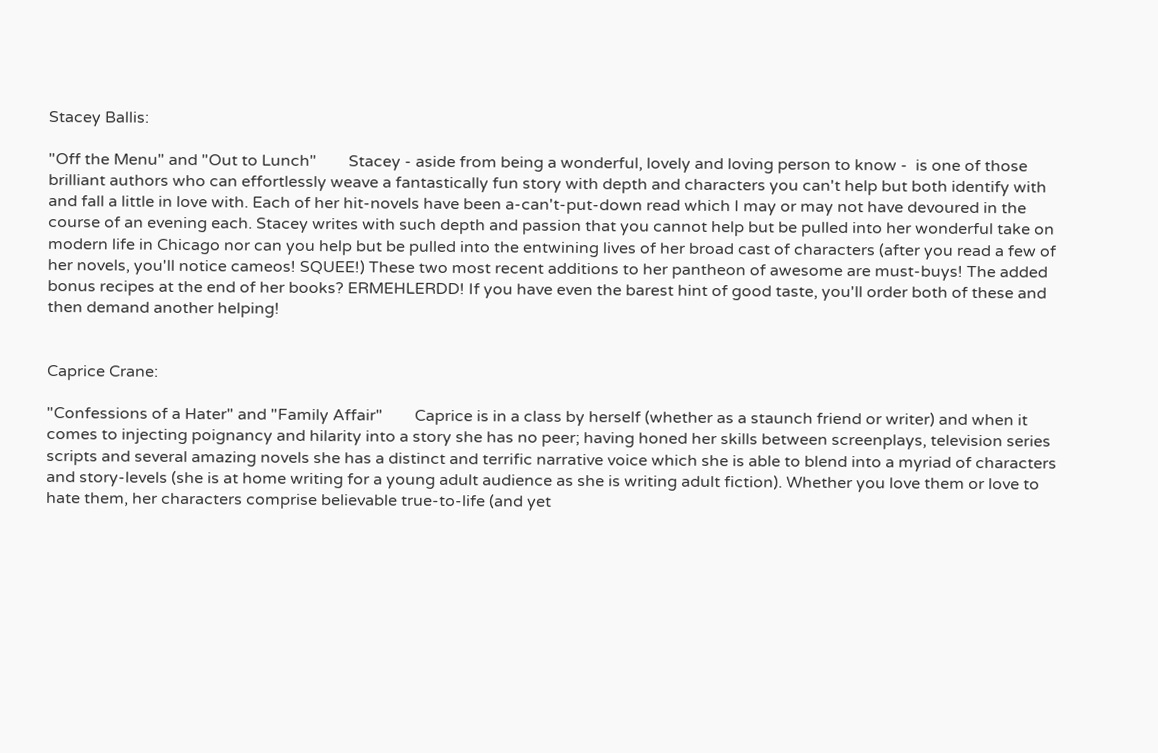Stacey Ballis:

"Off the Menu" and "Out to Lunch"        Stacey - aside from being a wonderful, lovely and loving person to know -  is one of those brilliant authors who can effortlessly weave a fantastically fun story with depth and characters you can't help but both identify with and fall a little in love with. Each of her hit-novels have been a-can't-put-down read which I may or may not have devoured in the course of an evening each. Stacey writes with such depth and passion that you cannot help but be pulled into her wonderful take on modern life in Chicago nor can you help but be pulled into the entwining lives of her broad cast of characters (after you read a few of her novels, you'll notice cameos! SQUEE!) These two most recent additions to her pantheon of awesome are must-buys! The added bonus recipes at the end of her books? ERMEHLERDD! If you have even the barest hint of good taste, you'll order both of these and then demand another helping!


Caprice Crane:

"Confessions of a Hater" and "Family Affair"        Caprice is in a class by herself (whether as a staunch friend or writer) and when it comes to injecting poignancy and hilarity into a story she has no peer; having honed her skills between screenplays, television series scripts and several amazing novels she has a distinct and terrific narrative voice which she is able to blend into a myriad of characters and story-levels (she is at home writing for a young adult audience as she is writing adult fiction). Whether you love them or love to hate them, her characters comprise believable true-to-life (and yet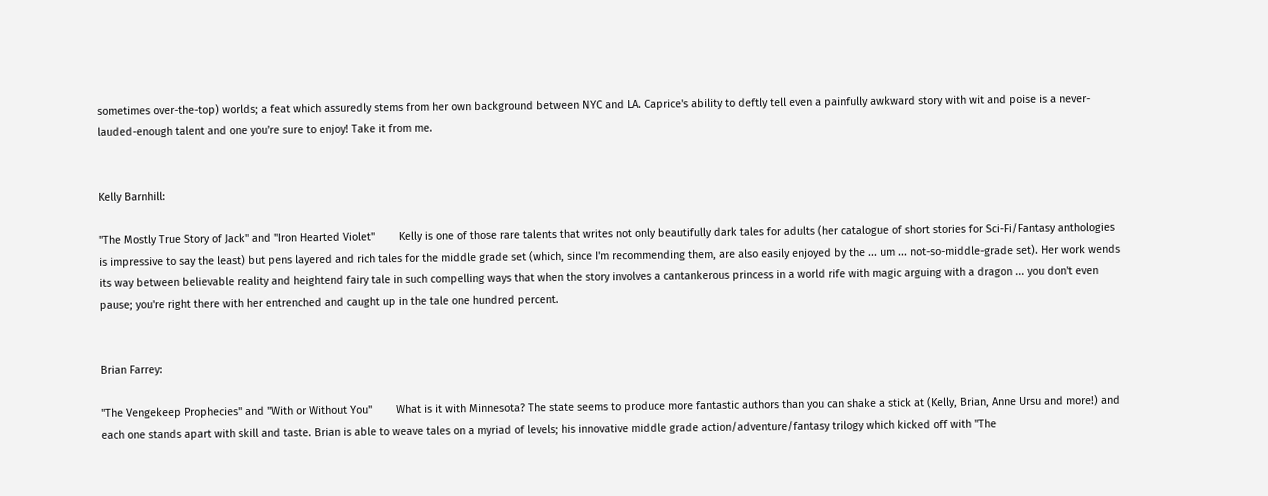sometimes over-the-top) worlds; a feat which assuredly stems from her own background between NYC and LA. Caprice's ability to deftly tell even a painfully awkward story with wit and poise is a never-lauded-enough talent and one you're sure to enjoy! Take it from me.


Kelly Barnhill:

"The Mostly True Story of Jack" and "Iron Hearted Violet"        Kelly is one of those rare talents that writes not only beautifully dark tales for adults (her catalogue of short stories for Sci-Fi/Fantasy anthologies is impressive to say the least) but pens layered and rich tales for the middle grade set (which, since I'm recommending them, are also easily enjoyed by the ... um ... not-so-middle-grade set). Her work wends its way between believable reality and heightend fairy tale in such compelling ways that when the story involves a cantankerous princess in a world rife with magic arguing with a dragon ... you don't even pause; you're right there with her entrenched and caught up in the tale one hundred percent.


Brian Farrey:

"The Vengekeep Prophecies" and "With or Without You"        What is it with Minnesota? The state seems to produce more fantastic authors than you can shake a stick at (Kelly, Brian, Anne Ursu and more!) and each one stands apart with skill and taste. Brian is able to weave tales on a myriad of levels; his innovative middle grade action/adventure/fantasy trilogy which kicked off with "The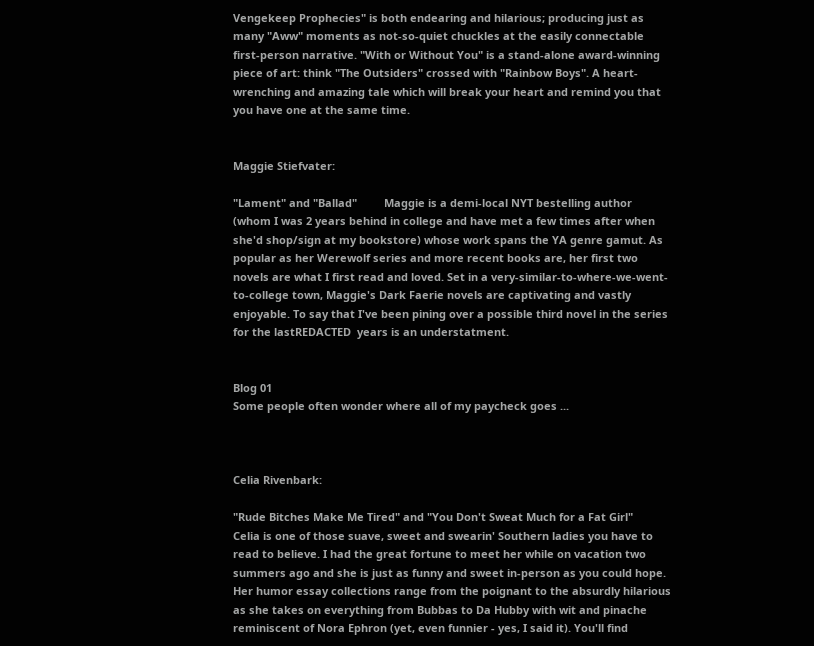Vengekeep Prophecies" is both endearing and hilarious; producing just as many "Aww" moments as not-so-quiet chuckles at the easily connectable first-person narrative. "With or Without You" is a stand-alone award-winning piece of art: think "The Outsiders" crossed with "Rainbow Boys". A heart-wrenching and amazing tale which will break your heart and remind you that you have one at the same time.


Maggie Stiefvater:

"Lament" and "Ballad"         Maggie is a demi-local NYT bestelling author (whom I was 2 years behind in college and have met a few times after when she'd shop/sign at my bookstore) whose work spans the YA genre gamut. As popular as her Werewolf series and more recent books are, her first two novels are what I first read and loved. Set in a very-similar-to-where-we-went-to-college town, Maggie's Dark Faerie novels are captivating and vastly enjoyable. To say that I've been pining over a possible third novel in the series for the lastREDACTED  years is an understatment.


Blog 01
Some people often wonder where all of my paycheck goes ...



Celia Rivenbark:

"Rude Bitches Make Me Tired" and "You Don't Sweat Much for a Fat Girl"        Celia is one of those suave, sweet and swearin' Southern ladies you have to read to believe. I had the great fortune to meet her while on vacation two summers ago and she is just as funny and sweet in-person as you could hope. Her humor essay collections range from the poignant to the absurdly hilarious as she takes on everything from Bubbas to Da Hubby with wit and pinache reminiscent of Nora Ephron (yet, even funnier - yes, I said it). You'll find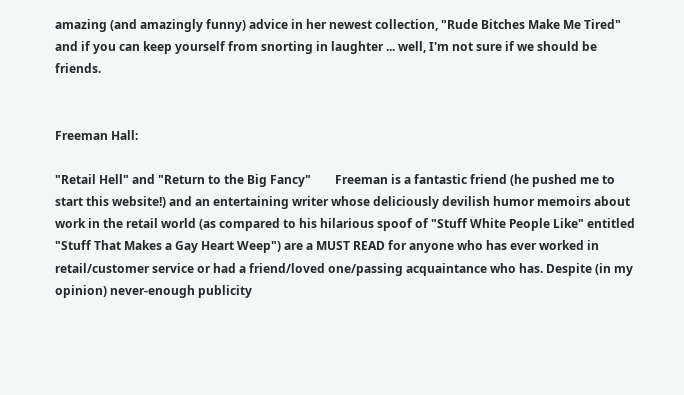amazing (and amazingly funny) advice in her newest collection, "Rude Bitches Make Me Tired" and if you can keep yourself from snorting in laughter ... well, I'm not sure if we should be friends.


Freeman Hall:

"Retail Hell" and "Return to the Big Fancy"        Freeman is a fantastic friend (he pushed me to start this website!) and an entertaining writer whose deliciously devilish humor memoirs about work in the retail world (as compared to his hilarious spoof of "Stuff White People Like" entitled "Stuff That Makes a Gay Heart Weep") are a MUST READ for anyone who has ever worked in retail/customer service or had a friend/loved one/passing acquaintance who has. Despite (in my opinion) never-enough publicity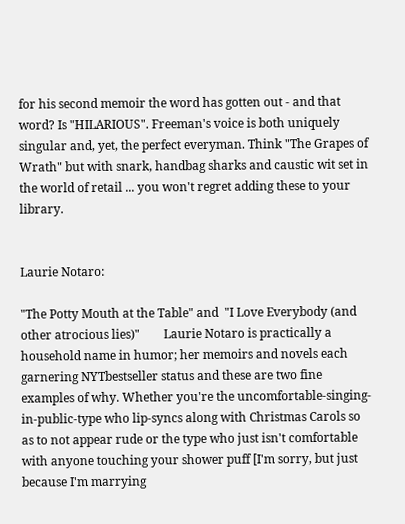for his second memoir the word has gotten out - and that word? Is "HILARIOUS". Freeman's voice is both uniquely singular and, yet, the perfect everyman. Think "The Grapes of Wrath" but with snark, handbag sharks and caustic wit set in the world of retail ... you won't regret adding these to your library.


Laurie Notaro:

"The Potty Mouth at the Table" and  "I Love Everybody (and other atrocious lies)"        Laurie Notaro is practically a household name in humor; her memoirs and novels each garnering NYTbestseller status and these are two fine examples of why. Whether you're the uncomfortable-singing-in-public-type who lip-syncs along with Christmas Carols so as to not appear rude or the type who just isn't comfortable with anyone touching your shower puff [I'm sorry, but just because I'm marrying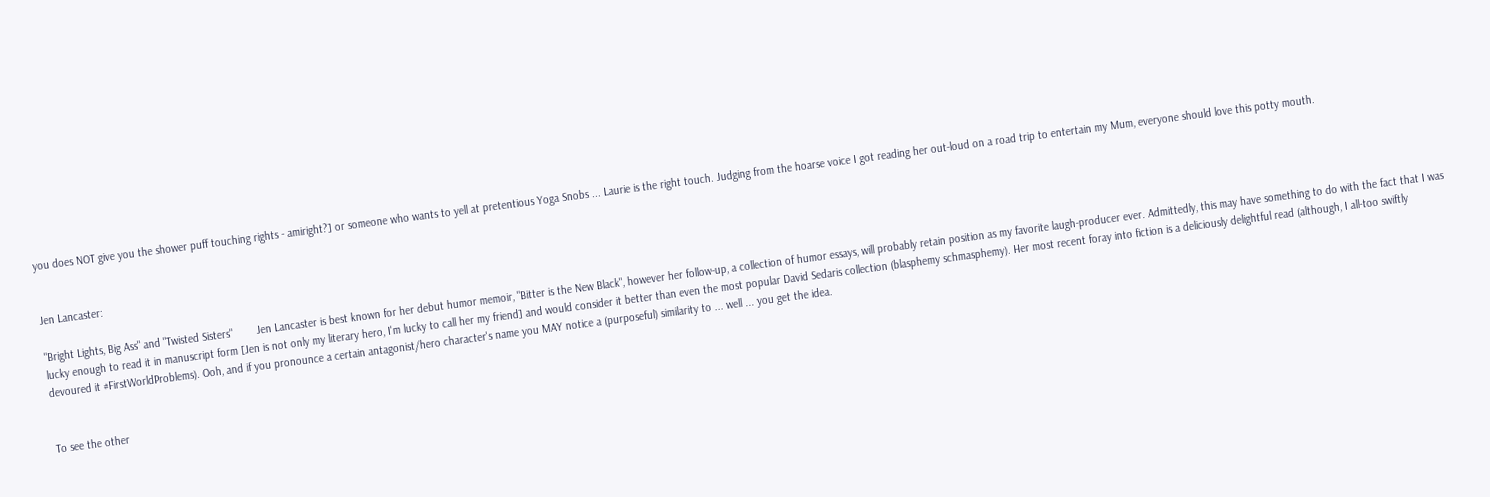you does NOT give you the shower puff touching rights - amiright?] or someone who wants to yell at pretentious Yoga Snobs ... Laurie is the right touch. Judging from the hoarse voice I got reading her out-loud on a road trip to entertain my Mum, everyone should love this potty mouth.


Jen Lancaster:

"Bright Lights, Big Ass" and "Twisted Sisters"        Jen Lancaster is best known for her debut humor memoir, "Bitter is the New Black", however her follow-up, a collection of humor essays, will probably retain position as my favorite laugh-producer ever. Admittedly, this may have something to do with the fact that I was lucky enough to read it in manuscript form [Jen is not only my literary hero, I'm lucky to call her my friend] and would consider it better than even the most popular David Sedaris collection (blasphemy schmasphemy). Her most recent foray into fiction is a deliciously delightful read (although, I all-too swiftly devoured it #FirstWorldProblems). Ooh, and if you pronounce a certain antagonist/hero character's name you MAY notice a (purposeful) similarity to ... well ... you get the idea.


To see the other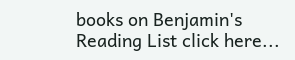books on Benjamin's Reading List click here...